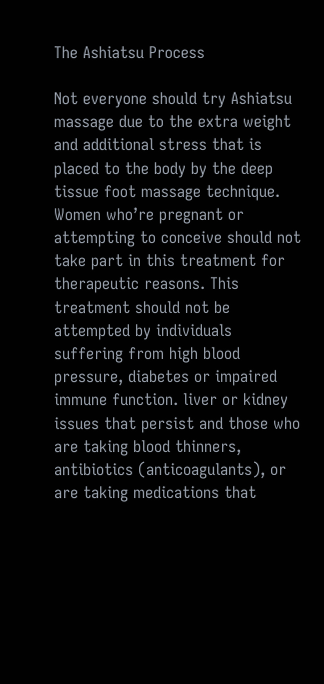The Ashiatsu Process

Not everyone should try Ashiatsu massage due to the extra weight and additional stress that is placed to the body by the deep tissue foot massage technique. Women who’re pregnant or attempting to conceive should not take part in this treatment for therapeutic reasons. This treatment should not be attempted by individuals suffering from high blood pressure, diabetes or impaired immune function. liver or kidney issues that persist and those who are taking blood thinners, antibiotics (anticoagulants), or are taking medications that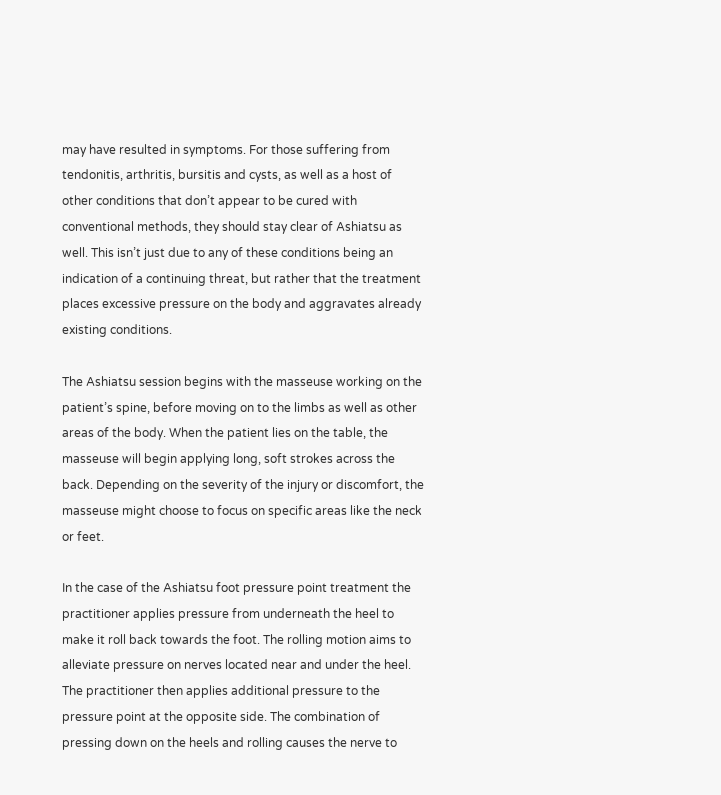may have resulted in symptoms. For those suffering from tendonitis, arthritis, bursitis and cysts, as well as a host of other conditions that don’t appear to be cured with conventional methods, they should stay clear of Ashiatsu as well. This isn’t just due to any of these conditions being an indication of a continuing threat, but rather that the treatment places excessive pressure on the body and aggravates already existing conditions.

The Ashiatsu session begins with the masseuse working on the patient’s spine, before moving on to the limbs as well as other areas of the body. When the patient lies on the table, the masseuse will begin applying long, soft strokes across the back. Depending on the severity of the injury or discomfort, the masseuse might choose to focus on specific areas like the neck or feet.

In the case of the Ashiatsu foot pressure point treatment the practitioner applies pressure from underneath the heel to make it roll back towards the foot. The rolling motion aims to alleviate pressure on nerves located near and under the heel. The practitioner then applies additional pressure to the pressure point at the opposite side. The combination of pressing down on the heels and rolling causes the nerve to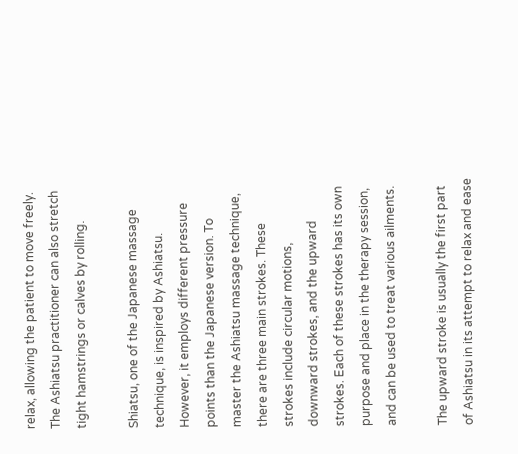relax, allowing the patient to move freely. The Ashiatsu practitioner can also stretch tight hamstrings or calves by rolling.

Shiatsu, one of the Japanese massage technique, is inspired by Ashiatsu. However, it employs different pressure points than the Japanese version. To master the Ashiatsu massage technique, there are three main strokes. These strokes include circular motions, downward strokes, and the upward strokes. Each of these strokes has its own purpose and place in the therapy session, and can be used to treat various ailments.

The upward stroke is usually the first part of Ashiatsu in its attempt to relax and ease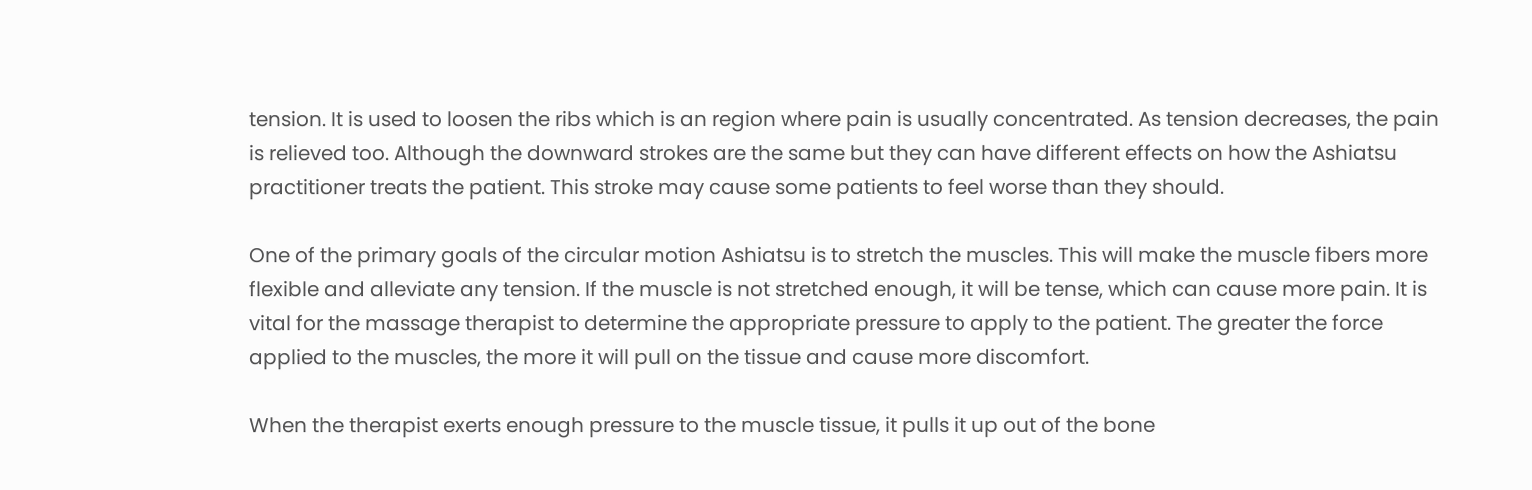tension. It is used to loosen the ribs which is an region where pain is usually concentrated. As tension decreases, the pain is relieved too. Although the downward strokes are the same but they can have different effects on how the Ashiatsu practitioner treats the patient. This stroke may cause some patients to feel worse than they should.

One of the primary goals of the circular motion Ashiatsu is to stretch the muscles. This will make the muscle fibers more flexible and alleviate any tension. If the muscle is not stretched enough, it will be tense, which can cause more pain. It is vital for the massage therapist to determine the appropriate pressure to apply to the patient. The greater the force applied to the muscles, the more it will pull on the tissue and cause more discomfort.

When the therapist exerts enough pressure to the muscle tissue, it pulls it up out of the bone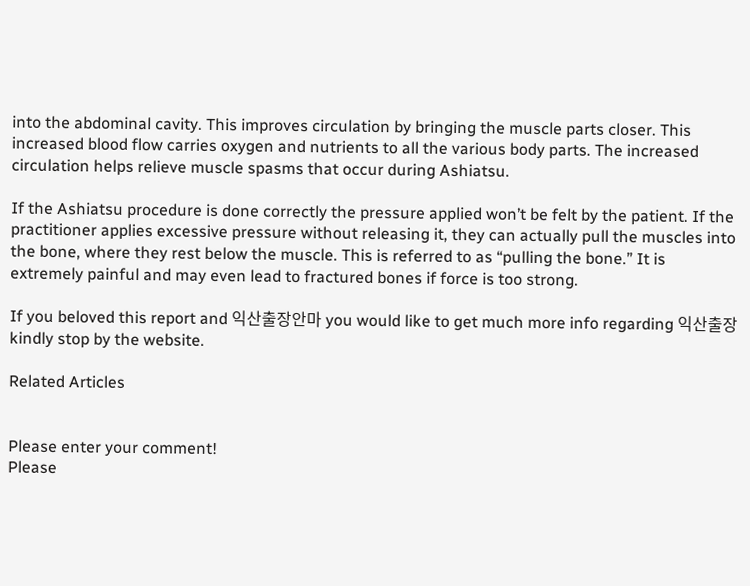into the abdominal cavity. This improves circulation by bringing the muscle parts closer. This increased blood flow carries oxygen and nutrients to all the various body parts. The increased circulation helps relieve muscle spasms that occur during Ashiatsu.

If the Ashiatsu procedure is done correctly the pressure applied won’t be felt by the patient. If the practitioner applies excessive pressure without releasing it, they can actually pull the muscles into the bone, where they rest below the muscle. This is referred to as “pulling the bone.” It is extremely painful and may even lead to fractured bones if force is too strong.

If you beloved this report and 익산출장안마 you would like to get much more info regarding 익산출장 kindly stop by the website.

Related Articles


Please enter your comment!
Please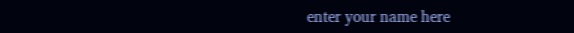enter your name here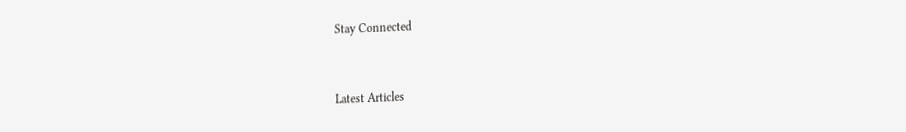Stay Connected


Latest Articles